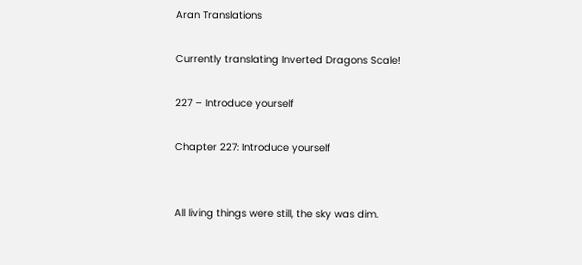Aran Translations

Currently translating Inverted Dragons Scale!

227 – Introduce yourself

Chapter 227: Introduce yourself


All living things were still, the sky was dim.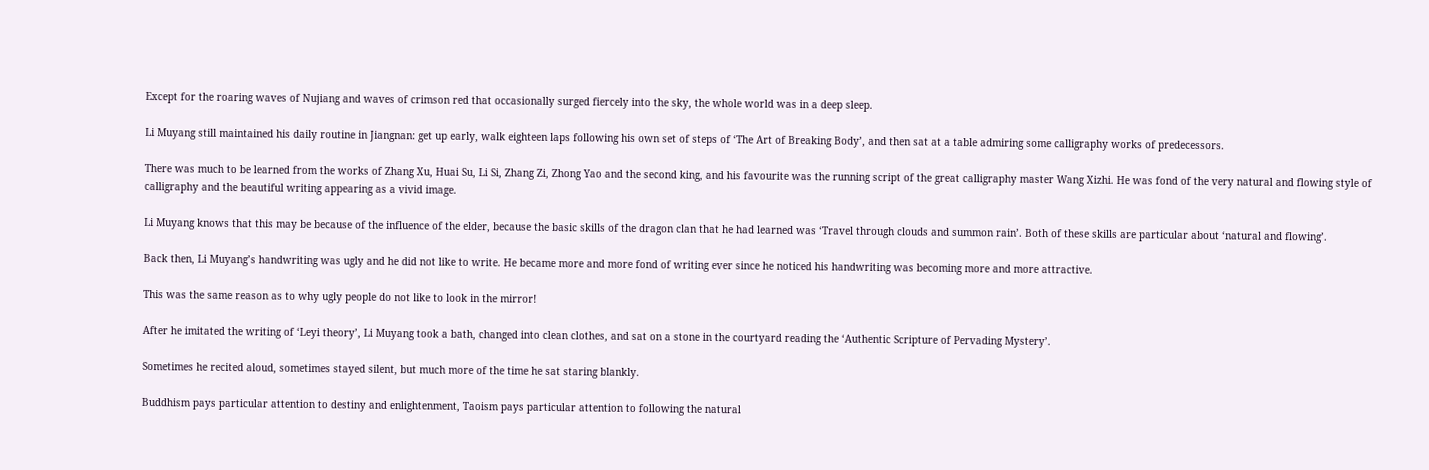Except for the roaring waves of Nujiang and waves of crimson red that occasionally surged fiercely into the sky, the whole world was in a deep sleep.

Li Muyang still maintained his daily routine in Jiangnan: get up early, walk eighteen laps following his own set of steps of ‘The Art of Breaking Body’, and then sat at a table admiring some calligraphy works of predecessors.

There was much to be learned from the works of Zhang Xu, Huai Su, Li Si, Zhang Zi, Zhong Yao and the second king, and his favourite was the running script of the great calligraphy master Wang Xizhi. He was fond of the very natural and flowing style of calligraphy and the beautiful writing appearing as a vivid image.

Li Muyang knows that this may be because of the influence of the elder, because the basic skills of the dragon clan that he had learned was ‘Travel through clouds and summon rain’. Both of these skills are particular about ‘natural and flowing’.

Back then, Li Muyang’s handwriting was ugly and he did not like to write. He became more and more fond of writing ever since he noticed his handwriting was becoming more and more attractive.

This was the same reason as to why ugly people do not like to look in the mirror!

After he imitated the writing of ‘Leyi theory’, Li Muyang took a bath, changed into clean clothes, and sat on a stone in the courtyard reading the ‘Authentic Scripture of Pervading Mystery’.

Sometimes he recited aloud, sometimes stayed silent, but much more of the time he sat staring blankly.

Buddhism pays particular attention to destiny and enlightenment, Taoism pays particular attention to following the natural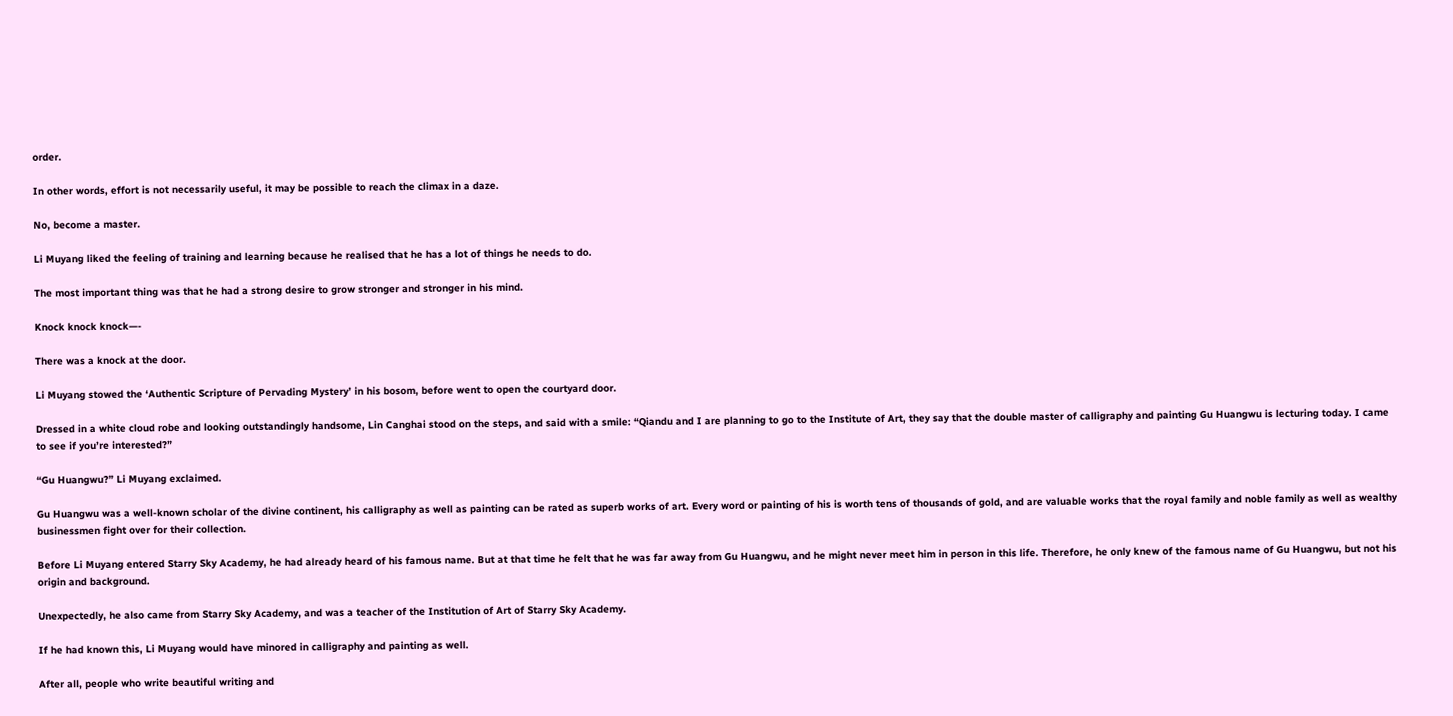order.

In other words, effort is not necessarily useful, it may be possible to reach the climax in a daze.

No, become a master.

Li Muyang liked the feeling of training and learning because he realised that he has a lot of things he needs to do.

The most important thing was that he had a strong desire to grow stronger and stronger in his mind.

Knock knock knock—-

There was a knock at the door.

Li Muyang stowed the ‘Authentic Scripture of Pervading Mystery’ in his bosom, before went to open the courtyard door.

Dressed in a white cloud robe and looking outstandingly handsome, Lin Canghai stood on the steps, and said with a smile: “Qiandu and I are planning to go to the Institute of Art, they say that the double master of calligraphy and painting Gu Huangwu is lecturing today. I came to see if you’re interested?”

“Gu Huangwu?” Li Muyang exclaimed.

Gu Huangwu was a well-known scholar of the divine continent, his calligraphy as well as painting can be rated as superb works of art. Every word or painting of his is worth tens of thousands of gold, and are valuable works that the royal family and noble family as well as wealthy businessmen fight over for their collection.

Before Li Muyang entered Starry Sky Academy, he had already heard of his famous name. But at that time he felt that he was far away from Gu Huangwu, and he might never meet him in person in this life. Therefore, he only knew of the famous name of Gu Huangwu, but not his origin and background.

Unexpectedly, he also came from Starry Sky Academy, and was a teacher of the Institution of Art of Starry Sky Academy.

If he had known this, Li Muyang would have minored in calligraphy and painting as well.

After all, people who write beautiful writing and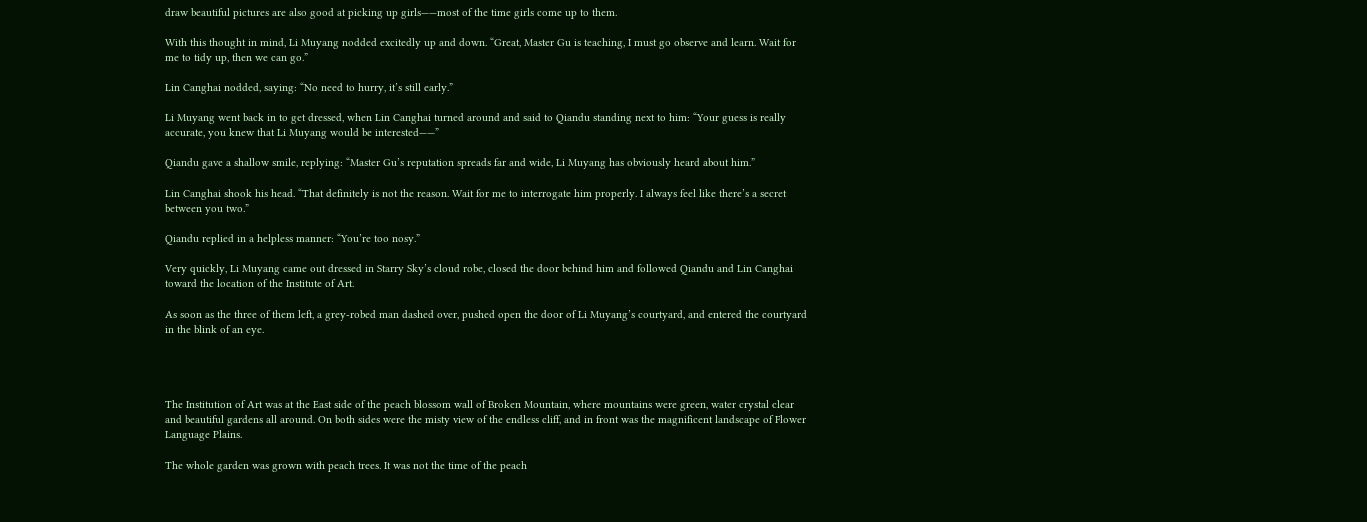draw beautiful pictures are also good at picking up girls——most of the time girls come up to them.

With this thought in mind, Li Muyang nodded excitedly up and down. “Great, Master Gu is teaching, I must go observe and learn. Wait for me to tidy up, then we can go.”

Lin Canghai nodded, saying: “No need to hurry, it’s still early.”

Li Muyang went back in to get dressed, when Lin Canghai turned around and said to Qiandu standing next to him: “Your guess is really accurate, you knew that Li Muyang would be interested——”

Qiandu gave a shallow smile, replying: “Master Gu’s reputation spreads far and wide, Li Muyang has obviously heard about him.”

Lin Canghai shook his head. “That definitely is not the reason. Wait for me to interrogate him properly. I always feel like there’s a secret between you two.”

Qiandu replied in a helpless manner: “You’re too nosy.”

Very quickly, Li Muyang came out dressed in Starry Sky’s cloud robe, closed the door behind him and followed Qiandu and Lin Canghai toward the location of the Institute of Art.

As soon as the three of them left, a grey-robed man dashed over, pushed open the door of Li Muyang’s courtyard, and entered the courtyard in the blink of an eye.




The Institution of Art was at the East side of the peach blossom wall of Broken Mountain, where mountains were green, water crystal clear and beautiful gardens all around. On both sides were the misty view of the endless cliff, and in front was the magnificent landscape of Flower Language Plains.

The whole garden was grown with peach trees. It was not the time of the peach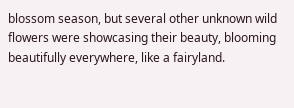blossom season, but several other unknown wild flowers were showcasing their beauty, blooming beautifully everywhere, like a fairyland.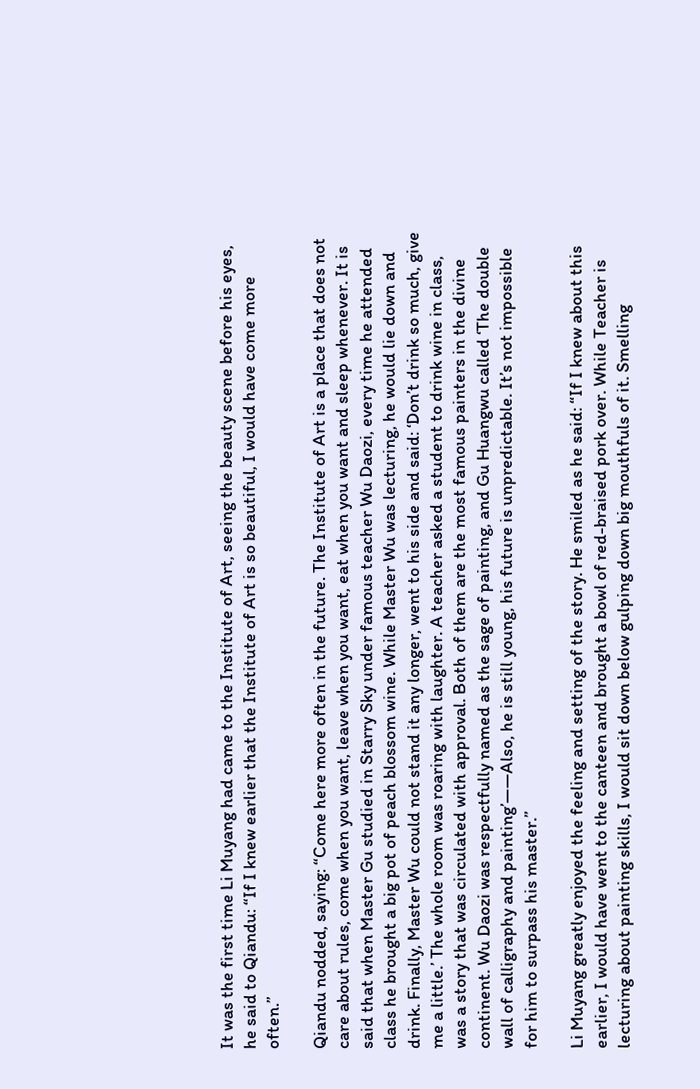It was the first time Li Muyang had came to the Institute of Art, seeing the beauty scene before his eyes, he said to Qiandu: “If I knew earlier that the Institute of Art is so beautiful, I would have come more often.”

Qiandu nodded, saying: “Come here more often in the future. The Institute of Art is a place that does not care about rules, come when you want, leave when you want, eat when you want and sleep whenever. It is said that when Master Gu studied in Starry Sky under famous teacher Wu Daozi, every time he attended class he brought a big pot of peach blossom wine. While Master Wu was lecturing, he would lie down and drink. Finally, Master Wu could not stand it any longer, went to his side and said: ‘Don’t drink so much, give me a little.’ The whole room was roaring with laughter. A teacher asked a student to drink wine in class, was a story that was circulated with approval. Both of them are the most famous painters in the divine continent. Wu Daozi was respectfully named as the sage of painting, and Gu Huangwu called ‘The double wall of calligraphy and painting’——Also, he is still young, his future is unpredictable. It’s not impossible for him to surpass his master.”

Li Muyang greatly enjoyed the feeling and setting of the story. He smiled as he said: “If I knew about this earlier, I would have went to the canteen and brought a bowl of red-braised pork over. While Teacher is lecturing about painting skills, I would sit down below gulping down big mouthfuls of it. Smelling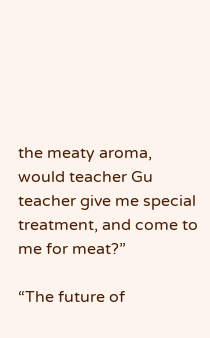the meaty aroma, would teacher Gu teacher give me special treatment, and come to me for meat?”

“The future of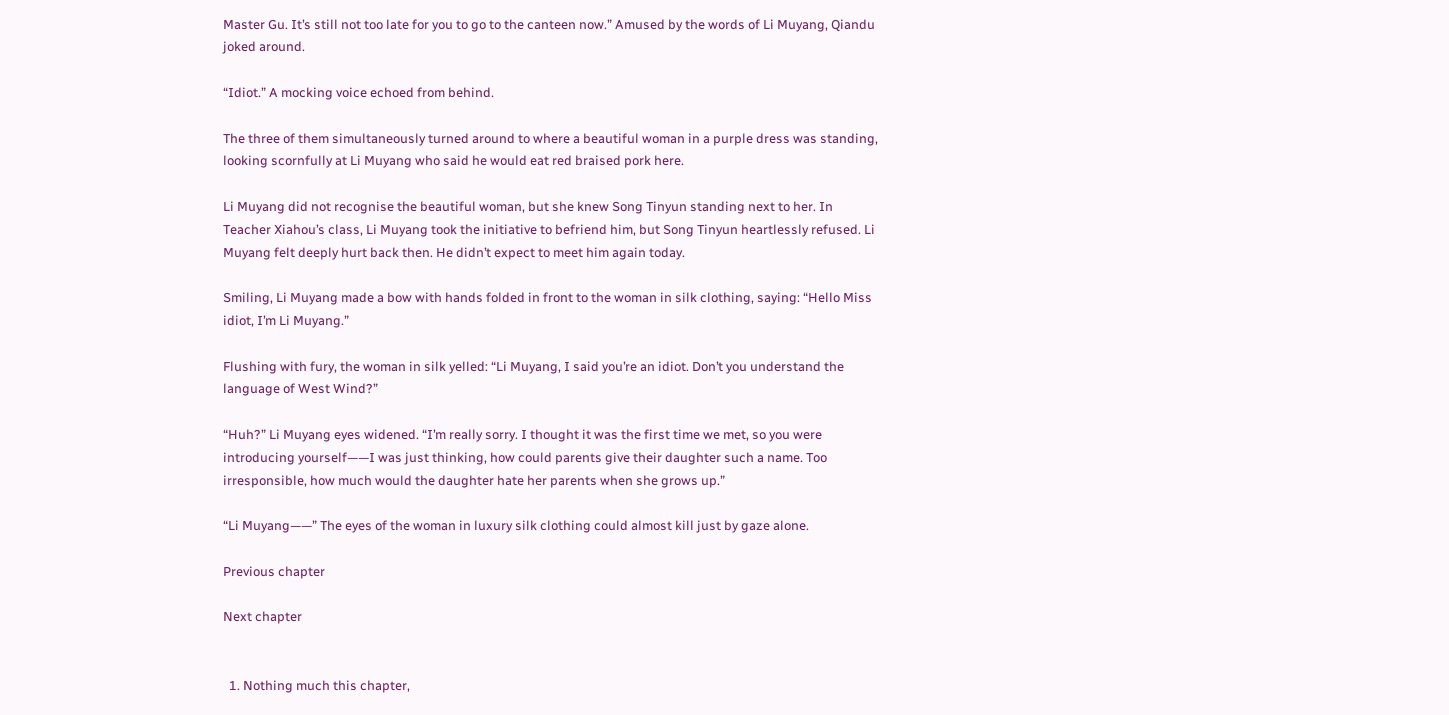Master Gu. It’s still not too late for you to go to the canteen now.” Amused by the words of Li Muyang, Qiandu joked around.

“Idiot.” A mocking voice echoed from behind.

The three of them simultaneously turned around to where a beautiful woman in a purple dress was standing, looking scornfully at Li Muyang who said he would eat red braised pork here.

Li Muyang did not recognise the beautiful woman, but she knew Song Tinyun standing next to her. In Teacher Xiahou’s class, Li Muyang took the initiative to befriend him, but Song Tinyun heartlessly refused. Li Muyang felt deeply hurt back then. He didn’t expect to meet him again today.

Smiling, Li Muyang made a bow with hands folded in front to the woman in silk clothing, saying: “Hello Miss idiot, I’m Li Muyang.”

Flushing with fury, the woman in silk yelled: “Li Muyang, I said you’re an idiot. Don’t you understand the language of West Wind?”

“Huh?” Li Muyang eyes widened. “I’m really sorry. I thought it was the first time we met, so you were introducing yourself——I was just thinking, how could parents give their daughter such a name. Too irresponsible, how much would the daughter hate her parents when she grows up.”

“Li Muyang——” The eyes of the woman in luxury silk clothing could almost kill just by gaze alone.

Previous chapter

Next chapter


  1. Nothing much this chapter,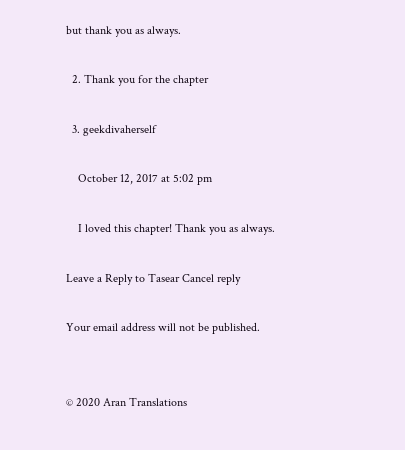but thank you as always.

  2. Thank you for the chapter

  3. geekdivaherself

    October 12, 2017 at 5:02 pm

    I loved this chapter! Thank you as always.

Leave a Reply to Tasear Cancel reply

Your email address will not be published.


© 2020 Aran Translations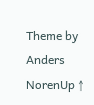Theme by Anders NorenUp ↑